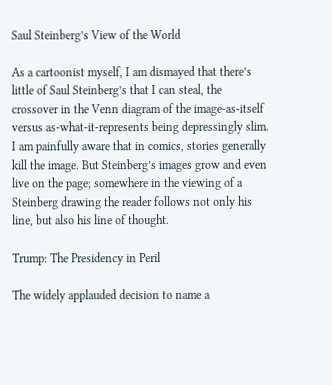Saul Steinberg’s View of the World

As a cartoonist myself, I am dismayed that there’s little of Saul Steinberg’s that I can steal, the crossover in the Venn diagram of the image-as-itself versus as-what-it-represents being depressingly slim. I am painfully aware that in comics, stories generally kill the image. But Steinberg’s images grow and even live on the page; somewhere in the viewing of a Steinberg drawing the reader follows not only his line, but also his line of thought.

Trump: The Presidency in Peril

The widely applauded decision to name a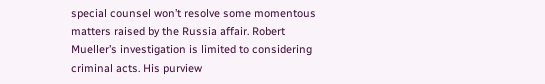special counsel won’t resolve some momentous matters raised by the Russia affair. Robert Mueller’s investigation is limited to considering criminal acts. His purview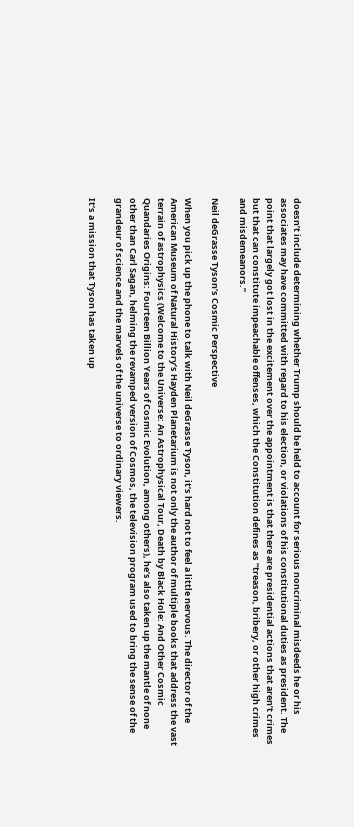doesn’t include determining whether Trump should be held to account for serious noncriminal misdeeds he or his associates may have committed with regard to his election, or violations of his constitutional duties as president. The point that largely got lost in the excitement over the appointment is that there are presidential actions that aren’t crimes but that can constitute impeachable offenses, which the Constitution defines as “treason, bribery, or other high crimes and misdemeanors.”

Neil deGrasse Tyson’s Cosmic Perspective

When you pick up the phone to talk with Neil deGrasse Tyson, it’s hard not to feel a little nervous. The director of the American Museum of Natural History’s Hayden Planetarium is not only the author of multiple books that address the vast terrain of astrophysics (Welcome to the Universe: An Astrophysical Tour, Death by Black Hole: And Other Cosmic Quandaries Origins: Fourteen Billion Years of Cosmic Evolution, among others), he’s also taken up the mantle of none other than Carl Sagan, helming the revamped version of Cosmos, the television program used to bring the sense of the grandeur of science and the marvels of the universe to ordinary viewers.

It’s a mission that Tyson has taken up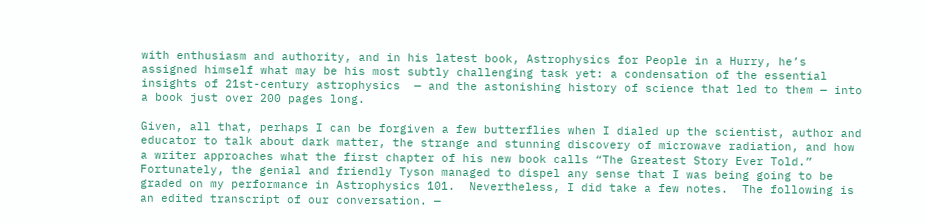with enthusiasm and authority, and in his latest book, Astrophysics for People in a Hurry, he’s assigned himself what may be his most subtly challenging task yet: a condensation of the essential insights of 21st-century astrophysics  — and the astonishing history of science that led to them — into a book just over 200 pages long.

Given, all that, perhaps I can be forgiven a few butterflies when I dialed up the scientist, author and educator to talk about dark matter, the strange and stunning discovery of microwave radiation, and how a writer approaches what the first chapter of his new book calls “The Greatest Story Ever Told.”  Fortunately, the genial and friendly Tyson managed to dispel any sense that I was being going to be graded on my performance in Astrophysics 101.  Nevertheless, I did take a few notes.  The following is an edited transcript of our conversation. —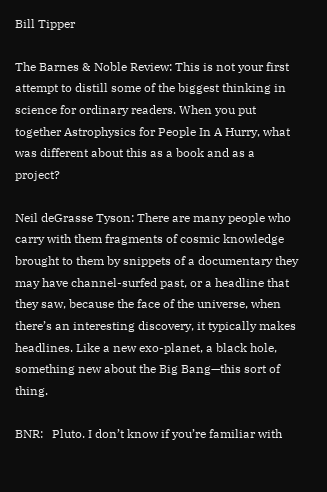Bill Tipper

The Barnes & Noble Review: This is not your first attempt to distill some of the biggest thinking in science for ordinary readers. When you put together Astrophysics for People In A Hurry, what was different about this as a book and as a project?

Neil deGrasse Tyson: There are many people who carry with them fragments of cosmic knowledge brought to them by snippets of a documentary they may have channel-surfed past, or a headline that they saw, because the face of the universe, when there’s an interesting discovery, it typically makes headlines. Like a new exo-planet, a black hole, something new about the Big Bang—this sort of thing.

BNR:   Pluto. I don’t know if you’re familiar with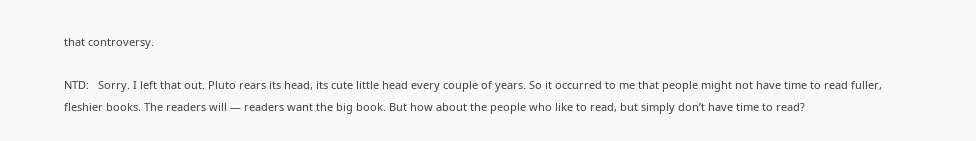that controversy.

NTD:   Sorry. I left that out. Pluto rears its head, its cute little head every couple of years. So it occurred to me that people might not have time to read fuller, fleshier books. The readers will — readers want the big book. But how about the people who like to read, but simply don’t have time to read?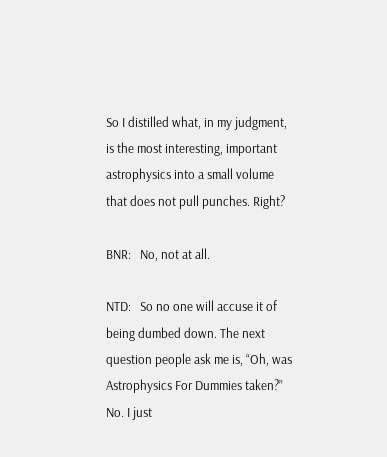So I distilled what, in my judgment, is the most interesting, important astrophysics into a small volume that does not pull punches. Right?

BNR:   No, not at all.

NTD:   So no one will accuse it of being dumbed down. The next question people ask me is, “Oh, was Astrophysics For Dummies taken?” No. I just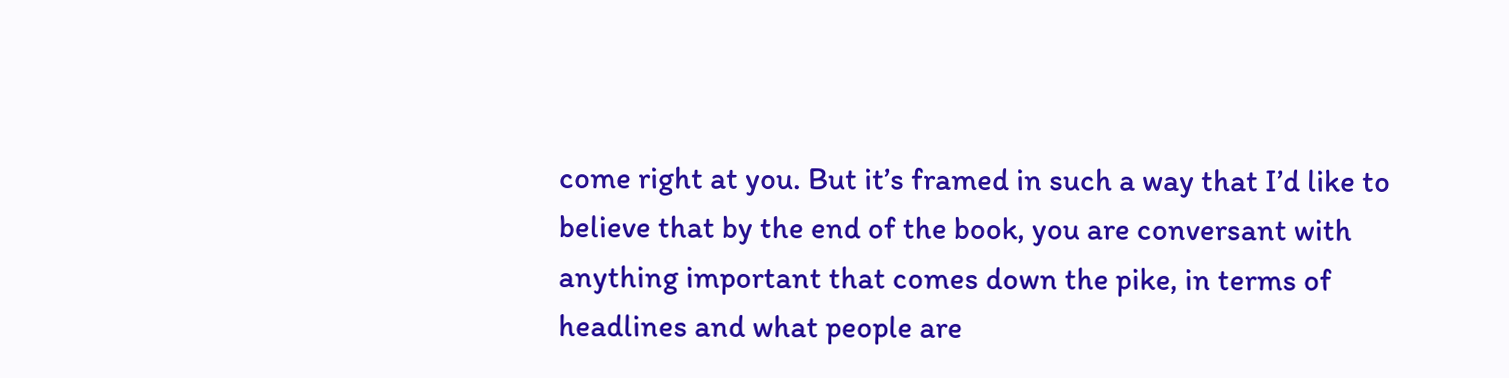come right at you. But it’s framed in such a way that I’d like to believe that by the end of the book, you are conversant with anything important that comes down the pike, in terms of headlines and what people are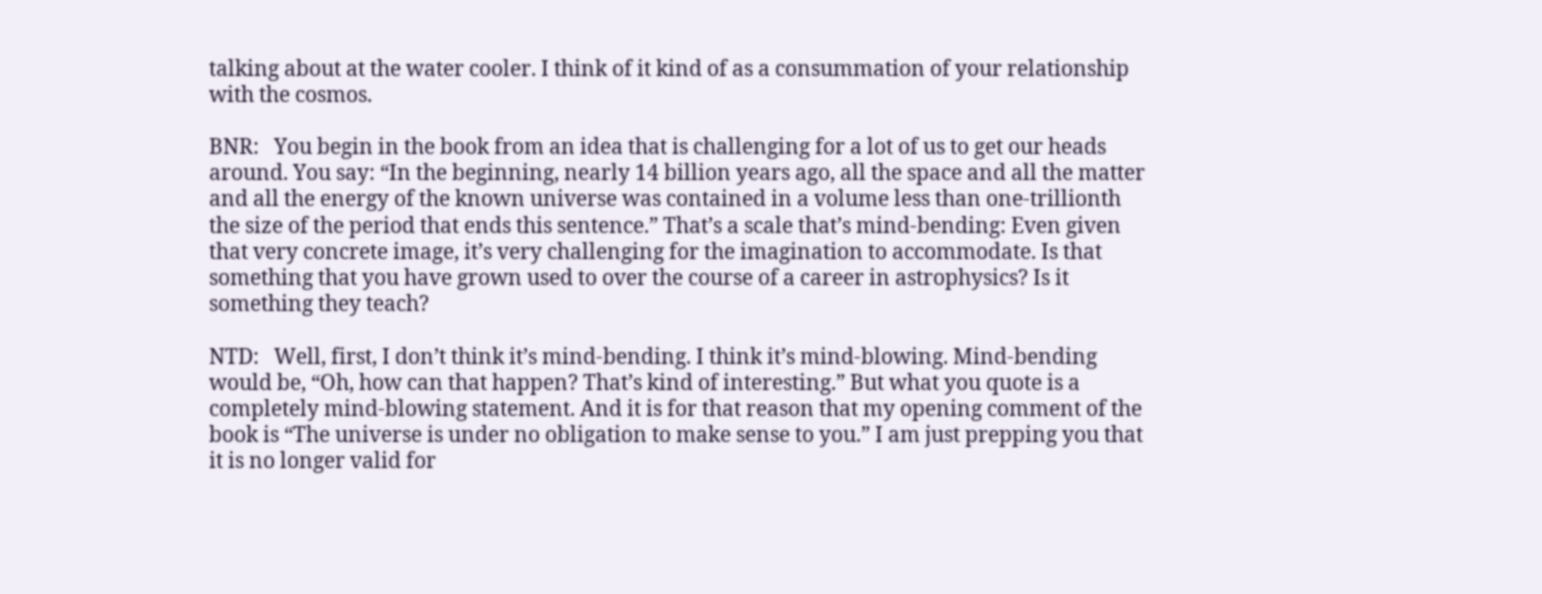talking about at the water cooler. I think of it kind of as a consummation of your relationship with the cosmos.

BNR:   You begin in the book from an idea that is challenging for a lot of us to get our heads around. You say: “In the beginning, nearly 14 billion years ago, all the space and all the matter and all the energy of the known universe was contained in a volume less than one-trillionth the size of the period that ends this sentence.” That’s a scale that’s mind-bending: Even given that very concrete image, it’s very challenging for the imagination to accommodate. Is that something that you have grown used to over the course of a career in astrophysics? Is it something they teach?

NTD:   Well, first, I don’t think it’s mind-bending. I think it’s mind-blowing. Mind-bending would be, “Oh, how can that happen? That’s kind of interesting.” But what you quote is a completely mind-blowing statement. And it is for that reason that my opening comment of the book is “The universe is under no obligation to make sense to you.” I am just prepping you that it is no longer valid for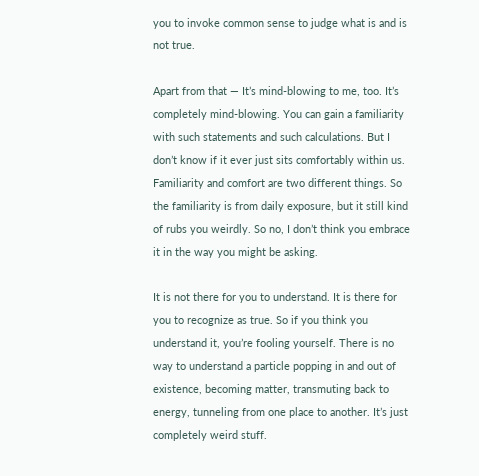you to invoke common sense to judge what is and is not true.

Apart from that — It’s mind-blowing to me, too. It’s completely mind-blowing. You can gain a familiarity with such statements and such calculations. But I don’t know if it ever just sits comfortably within us. Familiarity and comfort are two different things. So the familiarity is from daily exposure, but it still kind of rubs you weirdly. So no, I don’t think you embrace it in the way you might be asking.

It is not there for you to understand. It is there for you to recognize as true. So if you think you understand it, you’re fooling yourself. There is no way to understand a particle popping in and out of existence, becoming matter, transmuting back to energy, tunneling from one place to another. It’s just completely weird stuff.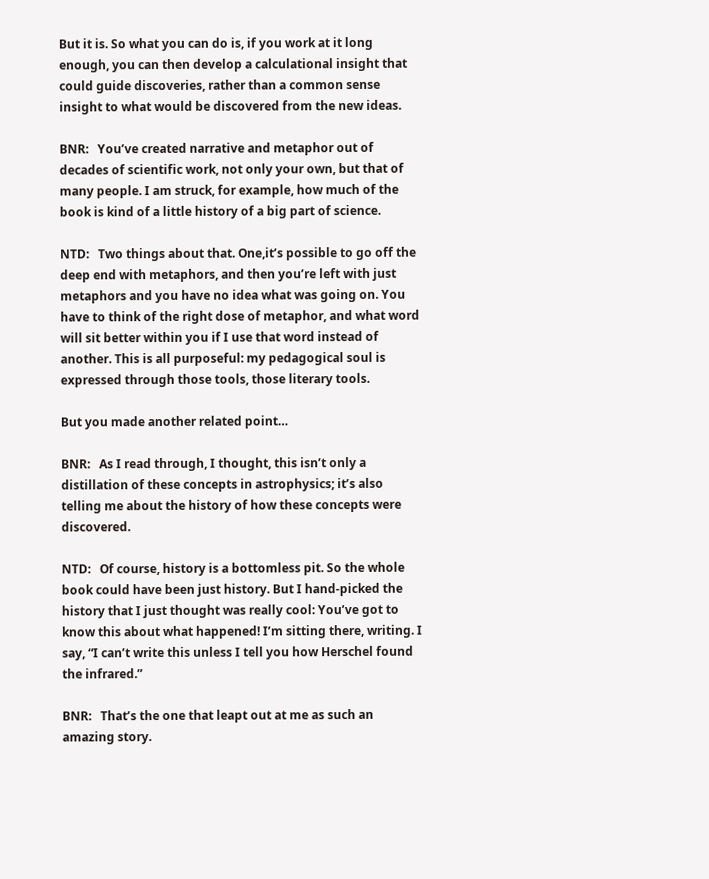But it is. So what you can do is, if you work at it long enough, you can then develop a calculational insight that could guide discoveries, rather than a common sense insight to what would be discovered from the new ideas.

BNR:   You’ve created narrative and metaphor out of decades of scientific work, not only your own, but that of many people. I am struck, for example, how much of the book is kind of a little history of a big part of science.

NTD:   Two things about that. One,it’s possible to go off the deep end with metaphors, and then you’re left with just metaphors and you have no idea what was going on. You have to think of the right dose of metaphor, and what word will sit better within you if I use that word instead of another. This is all purposeful: my pedagogical soul is expressed through those tools, those literary tools.

But you made another related point…

BNR:   As I read through, I thought, this isn’t only a distillation of these concepts in astrophysics; it’s also telling me about the history of how these concepts were discovered.

NTD:   Of course, history is a bottomless pit. So the whole book could have been just history. But I hand-picked the history that I just thought was really cool: You’ve got to know this about what happened! I’m sitting there, writing. I say, “I can’t write this unless I tell you how Herschel found the infrared.”

BNR:   That’s the one that leapt out at me as such an amazing story.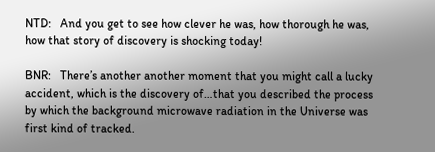NTD:   And you get to see how clever he was, how thorough he was, how that story of discovery is shocking today!

BNR:   There’s another another moment that you might call a lucky accident, which is the discovery of…that you described the process by which the background microwave radiation in the Universe was first kind of tracked.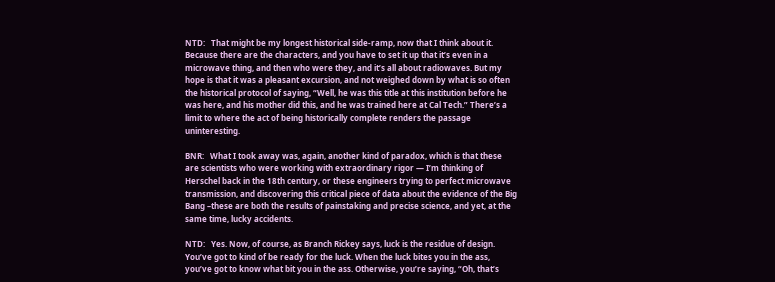NTD:   That might be my longest historical side-ramp, now that I think about it. Because there are the characters, and you have to set it up that it’s even in a microwave thing, and then who were they, and it’s all about radiowaves. But my hope is that it was a pleasant excursion, and not weighed down by what is so often the historical protocol of saying, “Well, he was this title at this institution before he was here, and his mother did this, and he was trained here at Cal Tech.” There’s a limit to where the act of being historically complete renders the passage uninteresting.

BNR:   What I took away was, again, another kind of paradox, which is that these are scientists who were working with extraordinary rigor — I’m thinking of Herschel back in the 18th century, or these engineers trying to perfect microwave transmission, and discovering this critical piece of data about the evidence of the Big Bang –these are both the results of painstaking and precise science, and yet, at the same time, lucky accidents.

NTD:   Yes. Now, of course, as Branch Rickey says, luck is the residue of design. You’ve got to kind of be ready for the luck. When the luck bites you in the ass, you’ve got to know what bit you in the ass. Otherwise, you’re saying, “Oh, that’s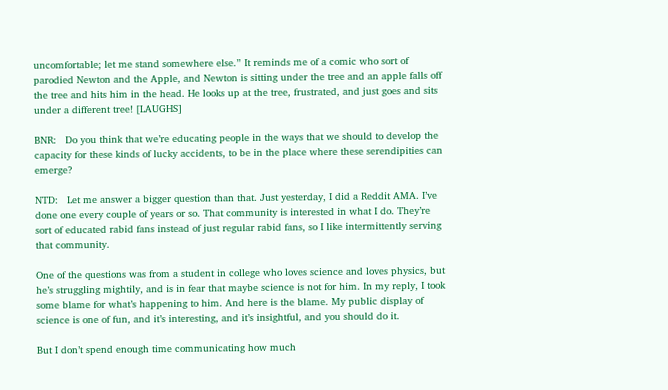uncomfortable; let me stand somewhere else.” It reminds me of a comic who sort of parodied Newton and the Apple, and Newton is sitting under the tree and an apple falls off the tree and hits him in the head. He looks up at the tree, frustrated, and just goes and sits under a different tree! [LAUGHS]

BNR:   Do you think that we’re educating people in the ways that we should to develop the capacity for these kinds of lucky accidents, to be in the place where these serendipities can emerge?

NTD:   Let me answer a bigger question than that. Just yesterday, I did a Reddit AMA. I’ve done one every couple of years or so. That community is interested in what I do. They’re sort of educated rabid fans instead of just regular rabid fans, so I like intermittently serving that community.

One of the questions was from a student in college who loves science and loves physics, but he’s struggling mightily, and is in fear that maybe science is not for him. In my reply, I took some blame for what’s happening to him. And here is the blame. My public display of science is one of fun, and it’s interesting, and it’s insightful, and you should do it.

But I don’t spend enough time communicating how much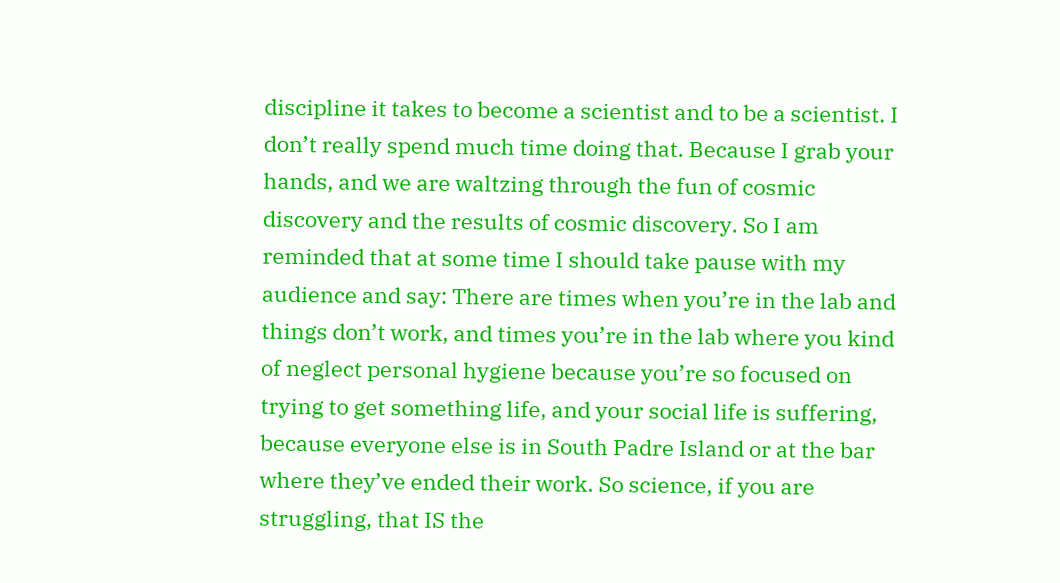discipline it takes to become a scientist and to be a scientist. I don’t really spend much time doing that. Because I grab your hands, and we are waltzing through the fun of cosmic discovery and the results of cosmic discovery. So I am reminded that at some time I should take pause with my audience and say: There are times when you’re in the lab and things don’t work, and times you’re in the lab where you kind of neglect personal hygiene because you’re so focused on trying to get something life, and your social life is suffering, because everyone else is in South Padre Island or at the bar where they’ve ended their work. So science, if you are struggling, that IS the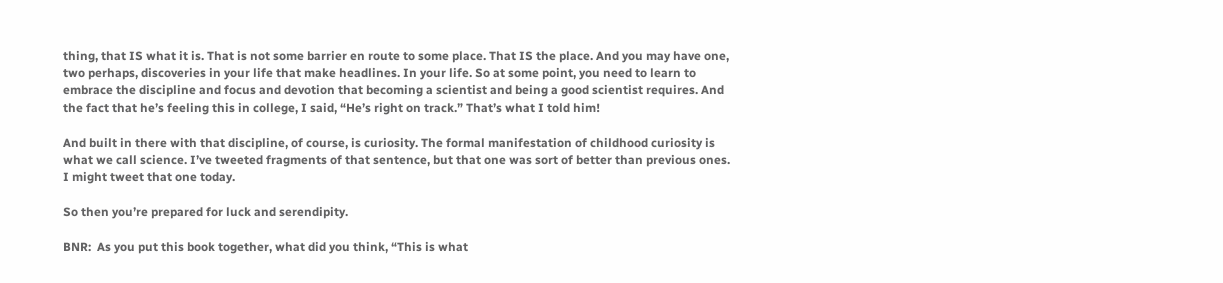thing, that IS what it is. That is not some barrier en route to some place. That IS the place. And you may have one, two perhaps, discoveries in your life that make headlines. In your life. So at some point, you need to learn to embrace the discipline and focus and devotion that becoming a scientist and being a good scientist requires. And the fact that he’s feeling this in college, I said, “He’s right on track.” That’s what I told him!

And built in there with that discipline, of course, is curiosity. The formal manifestation of childhood curiosity is what we call science. I’ve tweeted fragments of that sentence, but that one was sort of better than previous ones. I might tweet that one today.

So then you’re prepared for luck and serendipity.

BNR:  As you put this book together, what did you think, “This is what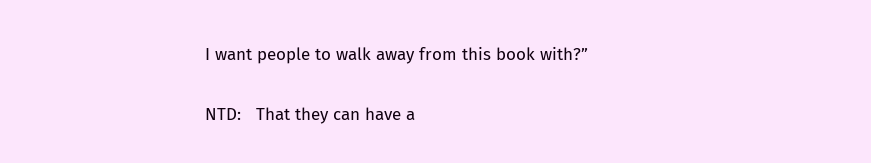I want people to walk away from this book with?”

NTD:   That they can have a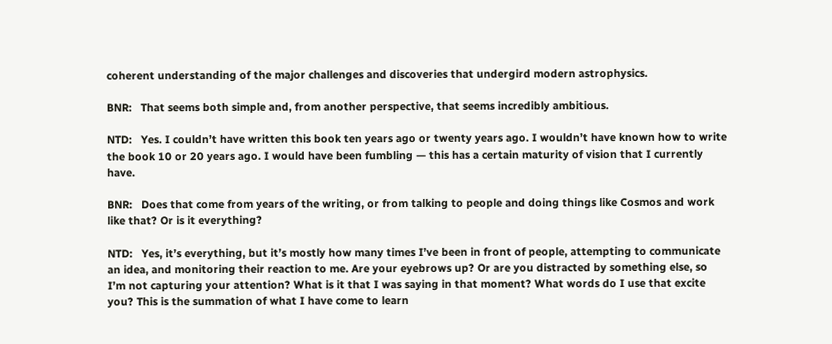coherent understanding of the major challenges and discoveries that undergird modern astrophysics.

BNR:   That seems both simple and, from another perspective, that seems incredibly ambitious.

NTD:   Yes. I couldn’t have written this book ten years ago or twenty years ago. I wouldn’t have known how to write the book 10 or 20 years ago. I would have been fumbling — this has a certain maturity of vision that I currently have.

BNR:   Does that come from years of the writing, or from talking to people and doing things like Cosmos and work like that? Or is it everything?

NTD:   Yes, it’s everything, but it’s mostly how many times I’ve been in front of people, attempting to communicate an idea, and monitoring their reaction to me. Are your eyebrows up? Or are you distracted by something else, so I’m not capturing your attention? What is it that I was saying in that moment? What words do I use that excite you? This is the summation of what I have come to learn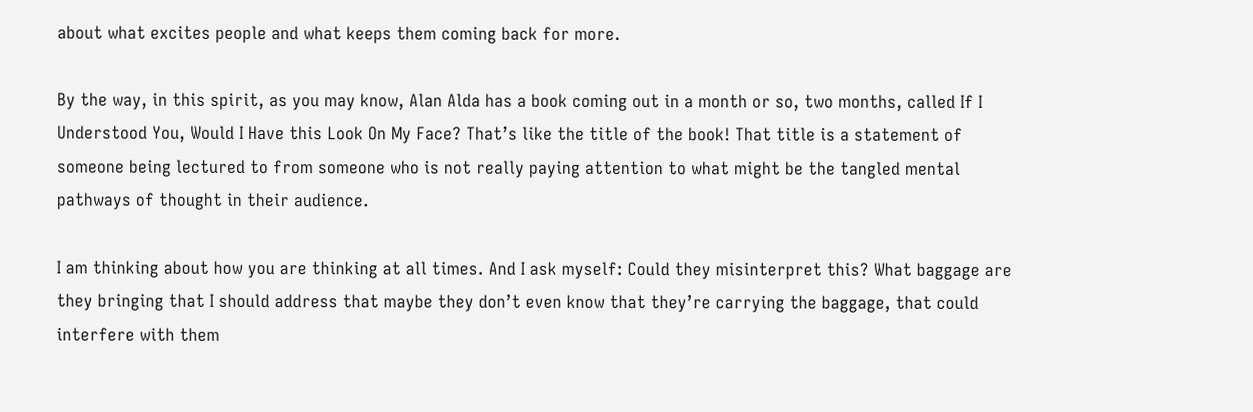about what excites people and what keeps them coming back for more.

By the way, in this spirit, as you may know, Alan Alda has a book coming out in a month or so, two months, called If I Understood You, Would I Have this Look On My Face? That’s like the title of the book! That title is a statement of someone being lectured to from someone who is not really paying attention to what might be the tangled mental pathways of thought in their audience.

I am thinking about how you are thinking at all times. And I ask myself: Could they misinterpret this? What baggage are they bringing that I should address that maybe they don’t even know that they’re carrying the baggage, that could interfere with them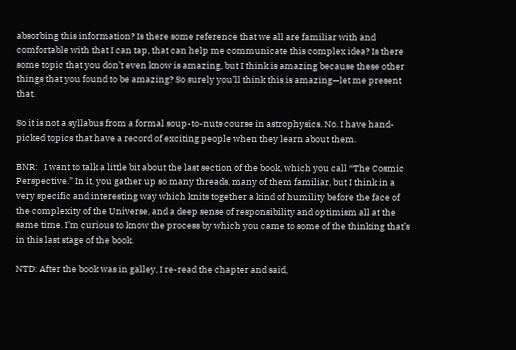absorbing this information? Is there some reference that we all are familiar with and comfortable with that I can tap, that can help me communicate this complex idea? Is there some topic that you don’t even know is amazing, but I think is amazing because these other things that you found to be amazing? So surely you’ll think this is amazing—let me present that.

So it is not a syllabus from a formal soup-to-nuts course in astrophysics. No. I have hand-picked topics that have a record of exciting people when they learn about them.

BNR:   I want to talk a little bit about the last section of the book, which you call “The Cosmic Perspective.” In it, you gather up so many threads, many of them familiar, but I think in a very specific and interesting way which knits together a kind of humility before the face of the complexity of the Universe, and a deep sense of responsibility and optimism all at the same time. I’m curious to know the process by which you came to some of the thinking that’s in this last stage of the book.

NTD: After the book was in galley, I re-read the chapter and said,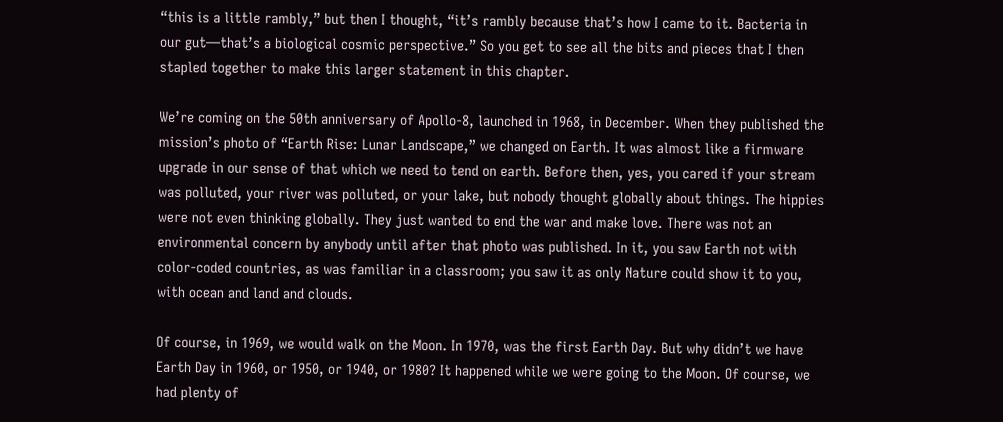“this is a little rambly,” but then I thought, “it’s rambly because that’s how I came to it. Bacteria in our gut—that’s a biological cosmic perspective.” So you get to see all the bits and pieces that I then stapled together to make this larger statement in this chapter.

We’re coming on the 50th anniversary of Apollo-8, launched in 1968, in December. When they published the mission’s photo of “Earth Rise: Lunar Landscape,” we changed on Earth. It was almost like a firmware upgrade in our sense of that which we need to tend on earth. Before then, yes, you cared if your stream was polluted, your river was polluted, or your lake, but nobody thought globally about things. The hippies were not even thinking globally. They just wanted to end the war and make love. There was not an environmental concern by anybody until after that photo was published. In it, you saw Earth not with color-coded countries, as was familiar in a classroom; you saw it as only Nature could show it to you, with ocean and land and clouds.

Of course, in 1969, we would walk on the Moon. In 1970, was the first Earth Day. But why didn’t we have Earth Day in 1960, or 1950, or 1940, or 1980? It happened while we were going to the Moon. Of course, we had plenty of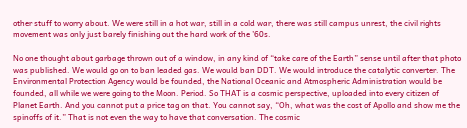other stuff to worry about. We were still in a hot war, still in a cold war, there was still campus unrest, the civil rights movement was only just barely finishing out the hard work of the ’60s.

No one thought about garbage thrown out of a window, in any kind of “take care of the Earth” sense until after that photo was published. We would go on to ban leaded gas. We would ban DDT. We would introduce the catalytic converter. The Environmental Protection Agency would be founded, the National Oceanic and Atmospheric Administration would be founded, all while we were going to the Moon. Period. So THAT is a cosmic perspective, uploaded into every citizen of Planet Earth. And you cannot put a price tag on that. You cannot say, “Oh, what was the cost of Apollo and show me the spinoffs of it.” That is not even the way to have that conversation. The cosmic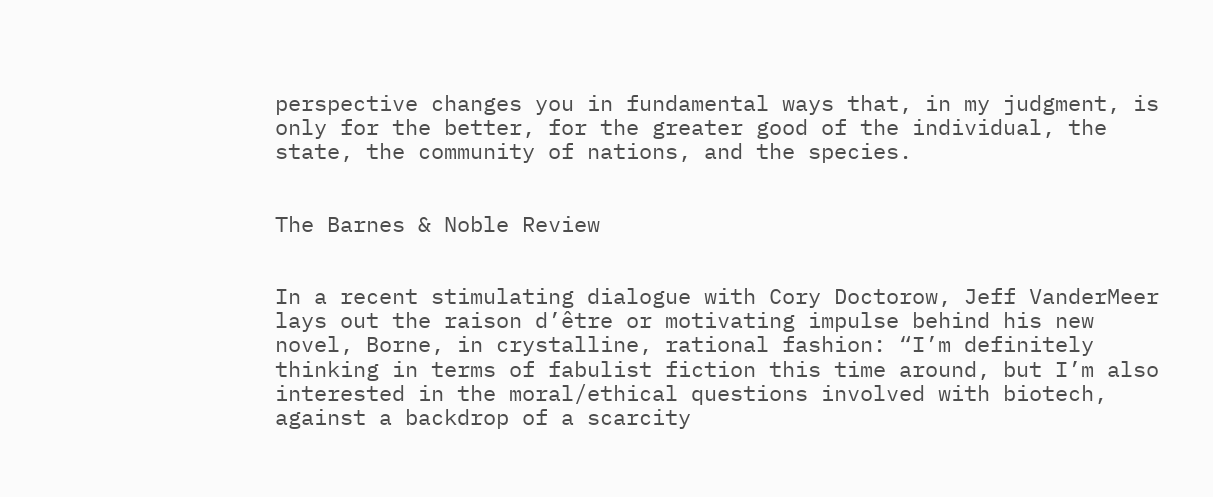perspective changes you in fundamental ways that, in my judgment, is only for the better, for the greater good of the individual, the state, the community of nations, and the species.


The Barnes & Noble Review


In a recent stimulating dialogue with Cory Doctorow, Jeff VanderMeer lays out the raison d’être or motivating impulse behind his new novel, Borne, in crystalline, rational fashion: “I’m definitely thinking in terms of fabulist fiction this time around, but I’m also interested in the moral/ethical questions involved with biotech, against a backdrop of a scarcity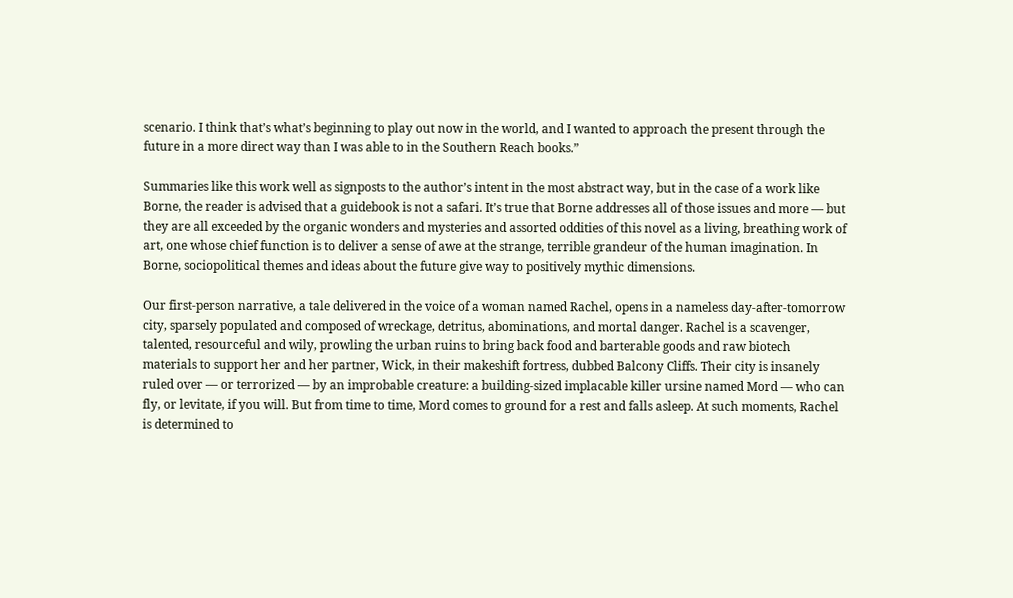scenario. I think that’s what’s beginning to play out now in the world, and I wanted to approach the present through the future in a more direct way than I was able to in the Southern Reach books.”

Summaries like this work well as signposts to the author’s intent in the most abstract way, but in the case of a work like Borne, the reader is advised that a guidebook is not a safari. It’s true that Borne addresses all of those issues and more — but they are all exceeded by the organic wonders and mysteries and assorted oddities of this novel as a living, breathing work of art, one whose chief function is to deliver a sense of awe at the strange, terrible grandeur of the human imagination. In Borne, sociopolitical themes and ideas about the future give way to positively mythic dimensions.

Our first-person narrative, a tale delivered in the voice of a woman named Rachel, opens in a nameless day-after-tomorrow city, sparsely populated and composed of wreckage, detritus, abominations, and mortal danger. Rachel is a scavenger, talented, resourceful and wily, prowling the urban ruins to bring back food and barterable goods and raw biotech materials to support her and her partner, Wick, in their makeshift fortress, dubbed Balcony Cliffs. Their city is insanely ruled over — or terrorized — by an improbable creature: a building-sized implacable killer ursine named Mord — who can fly, or levitate, if you will. But from time to time, Mord comes to ground for a rest and falls asleep. At such moments, Rachel is determined to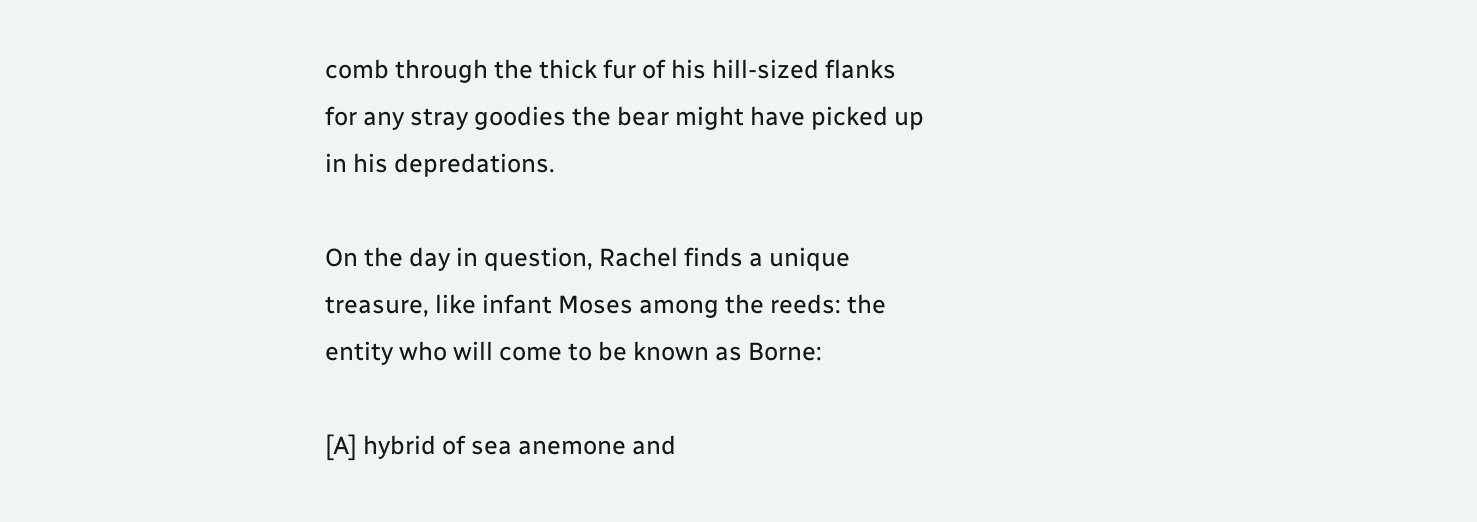comb through the thick fur of his hill-sized flanks for any stray goodies the bear might have picked up in his depredations.

On the day in question, Rachel finds a unique treasure, like infant Moses among the reeds: the entity who will come to be known as Borne:

[A] hybrid of sea anemone and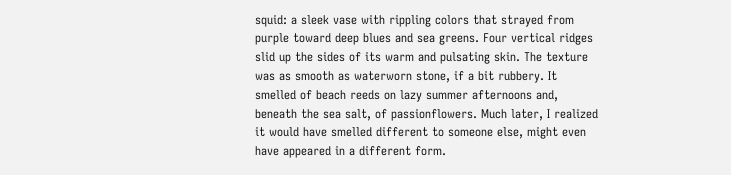squid: a sleek vase with rippling colors that strayed from purple toward deep blues and sea greens. Four vertical ridges slid up the sides of its warm and pulsating skin. The texture was as smooth as waterworn stone, if a bit rubbery. It smelled of beach reeds on lazy summer afternoons and, beneath the sea salt, of passionflowers. Much later, I realized it would have smelled different to someone else, might even have appeared in a different form.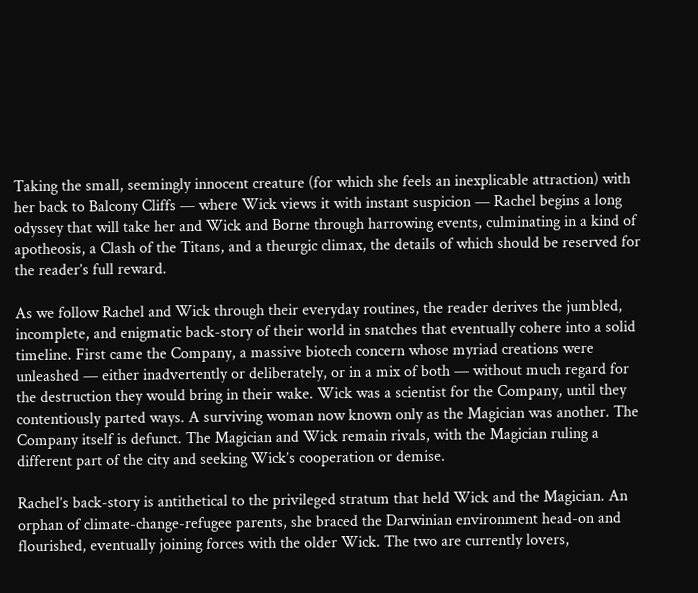Taking the small, seemingly innocent creature (for which she feels an inexplicable attraction) with her back to Balcony Cliffs — where Wick views it with instant suspicion — Rachel begins a long odyssey that will take her and Wick and Borne through harrowing events, culminating in a kind of apotheosis, a Clash of the Titans, and a theurgic climax, the details of which should be reserved for the reader’s full reward.

As we follow Rachel and Wick through their everyday routines, the reader derives the jumbled, incomplete, and enigmatic back-story of their world in snatches that eventually cohere into a solid timeline. First came the Company, a massive biotech concern whose myriad creations were unleashed — either inadvertently or deliberately, or in a mix of both — without much regard for the destruction they would bring in their wake. Wick was a scientist for the Company, until they contentiously parted ways. A surviving woman now known only as the Magician was another. The Company itself is defunct. The Magician and Wick remain rivals, with the Magician ruling a different part of the city and seeking Wick’s cooperation or demise.

Rachel’s back-story is antithetical to the privileged stratum that held Wick and the Magician. An orphan of climate-change-refugee parents, she braced the Darwinian environment head-on and flourished, eventually joining forces with the older Wick. The two are currently lovers,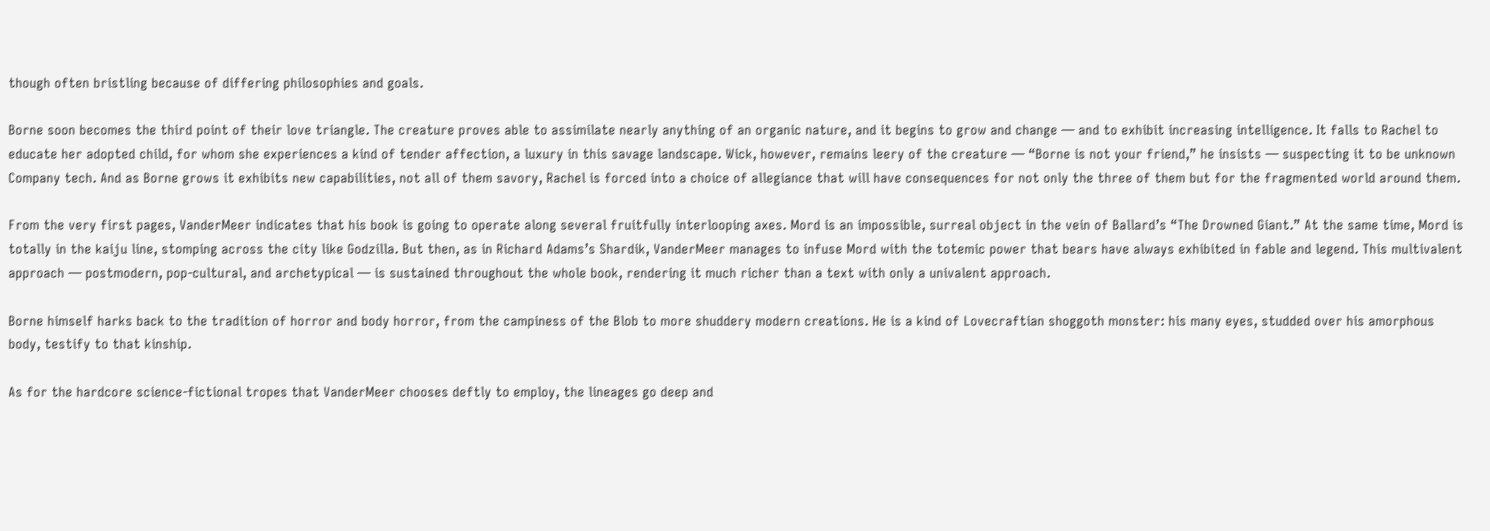though often bristling because of differing philosophies and goals.

Borne soon becomes the third point of their love triangle. The creature proves able to assimilate nearly anything of an organic nature, and it begins to grow and change — and to exhibit increasing intelligence. It falls to Rachel to educate her adopted child, for whom she experiences a kind of tender affection, a luxury in this savage landscape. Wick, however, remains leery of the creature — “Borne is not your friend,” he insists — suspecting it to be unknown Company tech. And as Borne grows it exhibits new capabilities, not all of them savory, Rachel is forced into a choice of allegiance that will have consequences for not only the three of them but for the fragmented world around them.

From the very first pages, VanderMeer indicates that his book is going to operate along several fruitfully interlooping axes. Mord is an impossible, surreal object in the vein of Ballard’s “The Drowned Giant.” At the same time, Mord is totally in the kaiju line, stomping across the city like Godzilla. But then, as in Richard Adams’s Shardik, VanderMeer manages to infuse Mord with the totemic power that bears have always exhibited in fable and legend. This multivalent approach — postmodern, pop-cultural, and archetypical — is sustained throughout the whole book, rendering it much richer than a text with only a univalent approach.

Borne himself harks back to the tradition of horror and body horror, from the campiness of the Blob to more shuddery modern creations. He is a kind of Lovecraftian shoggoth monster: his many eyes, studded over his amorphous body, testify to that kinship.

As for the hardcore science-fictional tropes that VanderMeer chooses deftly to employ, the lineages go deep and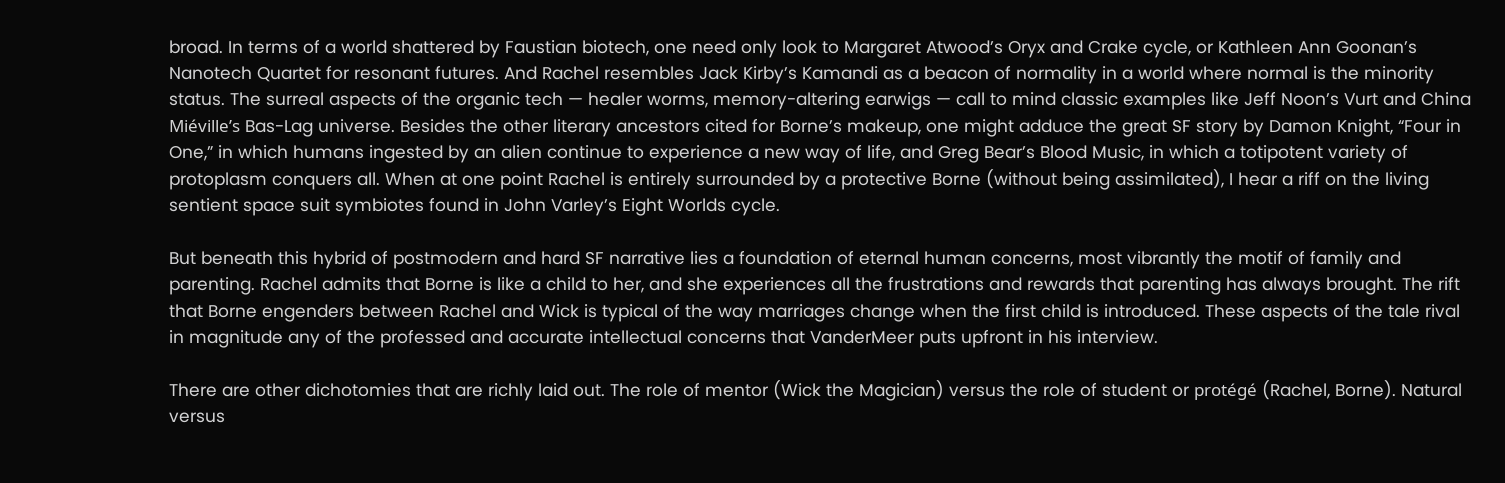broad. In terms of a world shattered by Faustian biotech, one need only look to Margaret Atwood’s Oryx and Crake cycle, or Kathleen Ann Goonan’s Nanotech Quartet for resonant futures. And Rachel resembles Jack Kirby’s Kamandi as a beacon of normality in a world where normal is the minority status. The surreal aspects of the organic tech — healer worms, memory-altering earwigs — call to mind classic examples like Jeff Noon’s Vurt and China Miéville’s Bas-Lag universe. Besides the other literary ancestors cited for Borne’s makeup, one might adduce the great SF story by Damon Knight, “Four in One,” in which humans ingested by an alien continue to experience a new way of life, and Greg Bear’s Blood Music, in which a totipotent variety of protoplasm conquers all. When at one point Rachel is entirely surrounded by a protective Borne (without being assimilated), I hear a riff on the living sentient space suit symbiotes found in John Varley’s Eight Worlds cycle.

But beneath this hybrid of postmodern and hard SF narrative lies a foundation of eternal human concerns, most vibrantly the motif of family and parenting. Rachel admits that Borne is like a child to her, and she experiences all the frustrations and rewards that parenting has always brought. The rift that Borne engenders between Rachel and Wick is typical of the way marriages change when the first child is introduced. These aspects of the tale rival in magnitude any of the professed and accurate intellectual concerns that VanderMeer puts upfront in his interview.

There are other dichotomies that are richly laid out. The role of mentor (Wick the Magician) versus the role of student or protégé (Rachel, Borne). Natural versus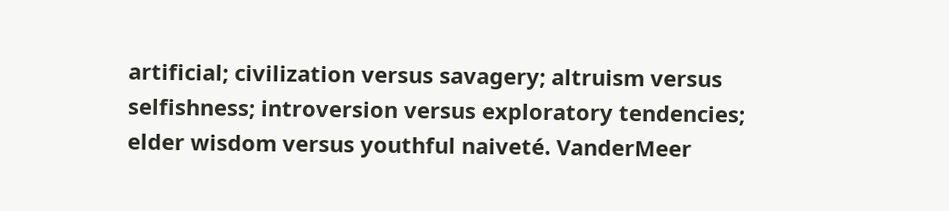artificial; civilization versus savagery; altruism versus selfishness; introversion versus exploratory tendencies; elder wisdom versus youthful naiveté. VanderMeer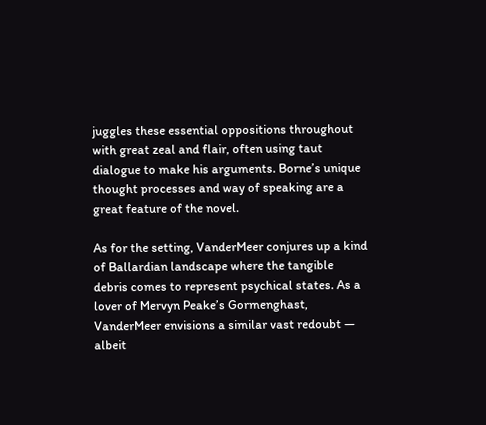juggles these essential oppositions throughout with great zeal and flair, often using taut dialogue to make his arguments. Borne’s unique thought processes and way of speaking are a great feature of the novel.

As for the setting, VanderMeer conjures up a kind of Ballardian landscape where the tangible debris comes to represent psychical states. As a lover of Mervyn Peake’s Gormenghast, VanderMeer envisions a similar vast redoubt — albeit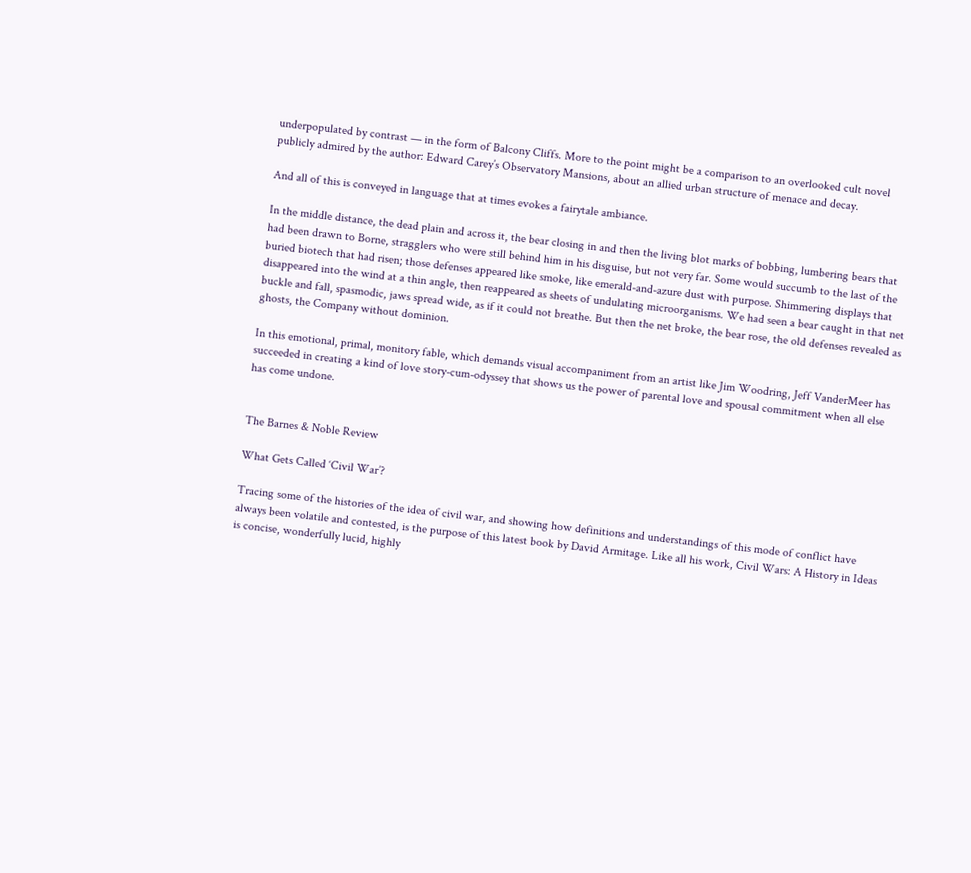underpopulated by contrast — in the form of Balcony Cliffs. More to the point might be a comparison to an overlooked cult novel publicly admired by the author: Edward Carey’s Observatory Mansions, about an allied urban structure of menace and decay.

And all of this is conveyed in language that at times evokes a fairytale ambiance.

In the middle distance, the dead plain and across it, the bear closing in and then the living blot marks of bobbing, lumbering bears that had been drawn to Borne, stragglers who were still behind him in his disguise, but not very far. Some would succumb to the last of the buried biotech that had risen; those defenses appeared like smoke, like emerald-and-azure dust with purpose. Shimmering displays that disappeared into the wind at a thin angle, then reappeared as sheets of undulating microorganisms. We had seen a bear caught in that net buckle and fall, spasmodic, jaws spread wide, as if it could not breathe. But then the net broke, the bear rose, the old defenses revealed as ghosts, the Company without dominion.

In this emotional, primal, monitory fable, which demands visual accompaniment from an artist like Jim Woodring, Jeff VanderMeer has succeeded in creating a kind of love story-cum-odyssey that shows us the power of parental love and spousal commitment when all else has come undone.


The Barnes & Noble Review

What Gets Called ‘Civil War’?

Tracing some of the histories of the idea of civil war, and showing how definitions and understandings of this mode of conflict have always been volatile and contested, is the purpose of this latest book by David Armitage. Like all his work, Civil Wars: A History in Ideas is concise, wonderfully lucid, highly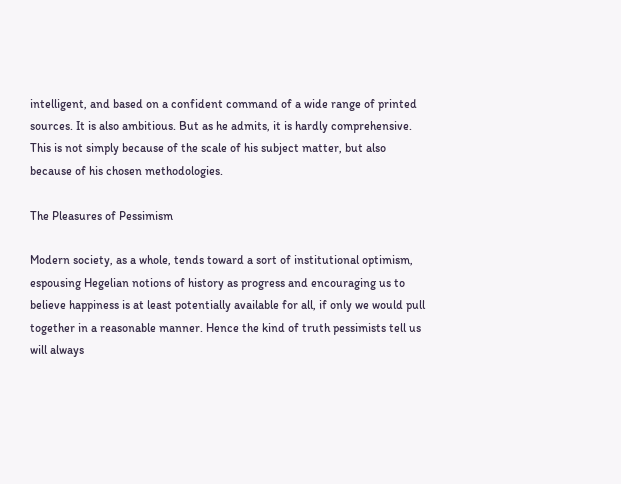intelligent, and based on a confident command of a wide range of printed sources. It is also ambitious. But as he admits, it is hardly comprehensive. This is not simply because of the scale of his subject matter, but also because of his chosen methodologies.

The Pleasures of Pessimism

Modern society, as a whole, tends toward a sort of institutional optimism, espousing Hegelian notions of history as progress and encouraging us to believe happiness is at least potentially available for all, if only we would pull together in a reasonable manner. Hence the kind of truth pessimists tell us will always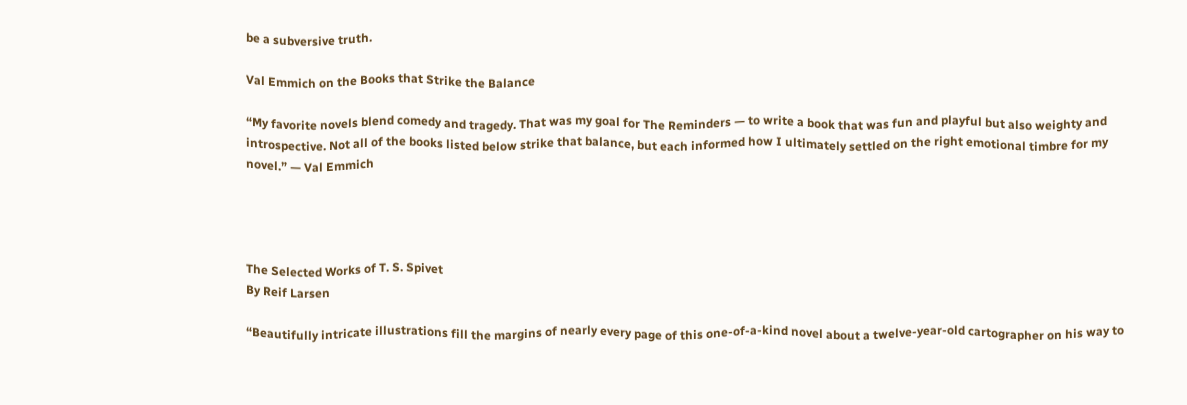be a subversive truth.

Val Emmich on the Books that Strike the Balance

“My favorite novels blend comedy and tragedy. That was my goal for The Reminders — to write a book that was fun and playful but also weighty and introspective. Not all of the books listed below strike that balance, but each informed how I ultimately settled on the right emotional timbre for my novel.” — Val Emmich




The Selected Works of T. S. Spivet
By Reif Larsen

“Beautifully intricate illustrations fill the margins of nearly every page of this one-of-a-kind novel about a twelve-year-old cartographer on his way to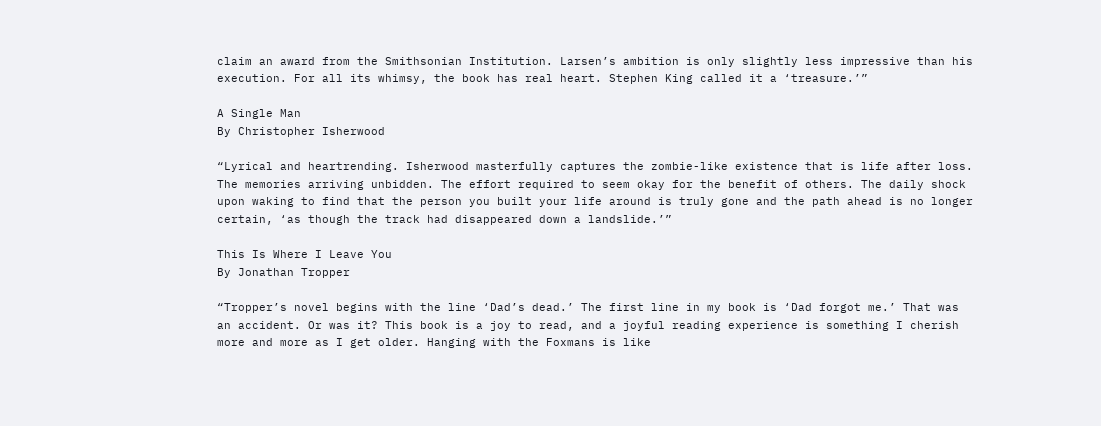claim an award from the Smithsonian Institution. Larsen’s ambition is only slightly less impressive than his execution. For all its whimsy, the book has real heart. Stephen King called it a ‘treasure.’”

A Single Man
By Christopher Isherwood

“Lyrical and heartrending. Isherwood masterfully captures the zombie-like existence that is life after loss. The memories arriving unbidden. The effort required to seem okay for the benefit of others. The daily shock upon waking to find that the person you built your life around is truly gone and the path ahead is no longer certain, ‘as though the track had disappeared down a landslide.’”

This Is Where I Leave You
By Jonathan Tropper

“Tropper’s novel begins with the line ‘Dad’s dead.’ The first line in my book is ‘Dad forgot me.’ That was an accident. Or was it? This book is a joy to read, and a joyful reading experience is something I cherish more and more as I get older. Hanging with the Foxmans is like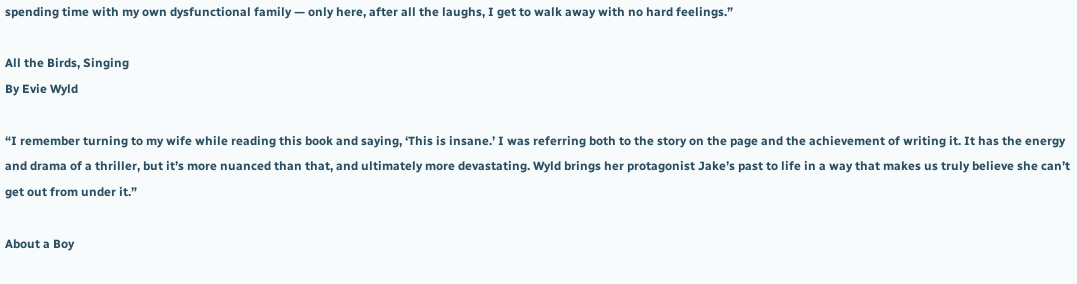spending time with my own dysfunctional family — only here, after all the laughs, I get to walk away with no hard feelings.”

All the Birds, Singing
By Evie Wyld

“I remember turning to my wife while reading this book and saying, ‘This is insane.’ I was referring both to the story on the page and the achievement of writing it. It has the energy and drama of a thriller, but it’s more nuanced than that, and ultimately more devastating. Wyld brings her protagonist Jake’s past to life in a way that makes us truly believe she can’t get out from under it.”

About a Boy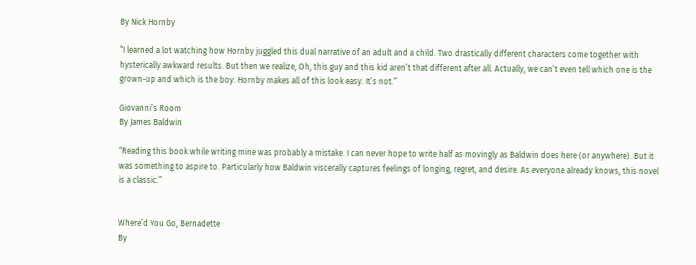By Nick Hornby

“I learned a lot watching how Hornby juggled this dual narrative of an adult and a child. Two drastically different characters come together with hysterically awkward results. But then we realize, Oh, this guy and this kid aren’t that different after all. Actually, we can’t even tell which one is the grown-up and which is the boy. Hornby makes all of this look easy. It’s not.”

Giovanni’s Room
By James Baldwin

“Reading this book while writing mine was probably a mistake. I can never hope to write half as movingly as Baldwin does here (or anywhere). But it was something to aspire to. Particularly how Baldwin viscerally captures feelings of longing, regret, and desire. As everyone already knows, this novel is a classic.”


Where’d You Go, Bernadette
By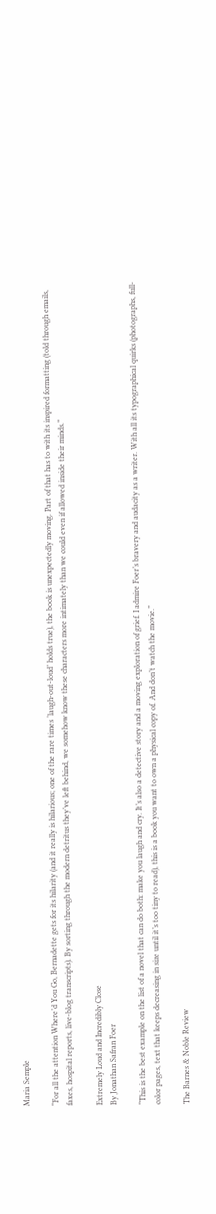Maria Semple

“For all the attention Where’d You Go, Bernadette gets for its hilarity (and it really is hilarious; one of the rare times ‘laugh-out-loud’ holds true), the book is unexpectedly moving. Part of that has to with its inspired formatting (told through emails, faxes, hospital reports, live-blog transcripts). By sorting through the modern detritus they’ve left behind, we somehow know these characters more intimately than we could even if allowed inside their minds.”

Extremely Loud and Incredibly Close
By Jonathan Safran Foer

“This is the best example on the list of a novel that can do both: make you laugh and cry. It’s also a detective story and a moving exploration of grief. I admire Foer’s bravery and audacity as a writer. With all its typographical quirks (photographs, full-color pages, text that keeps decreasing in size until it’s too tiny to read), this is a book you want to own a physical copy of. And don’t watch the movie.”

The Barnes & Noble Review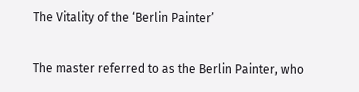The Vitality of the ‘Berlin Painter’

The master referred to as the Berlin Painter, who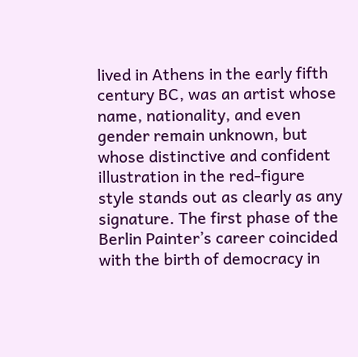lived in Athens in the early fifth century BC, was an artist whose name, nationality, and even gender remain unknown, but whose distinctive and confident illustration in the red-figure style stands out as clearly as any signature. The first phase of the Berlin Painter’s career coincided with the birth of democracy in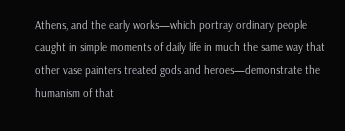Athens, and the early works—which portray ordinary people caught in simple moments of daily life in much the same way that other vase painters treated gods and heroes—demonstrate the humanism of that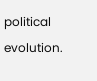political evolution.